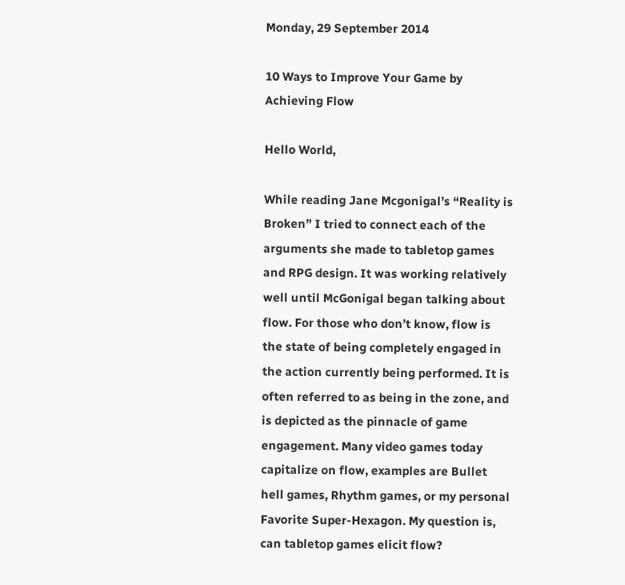Monday, 29 September 2014

10 Ways to Improve Your Game by Achieving Flow

Hello World,

While reading Jane Mcgonigal’s “Reality is Broken” I tried to connect each of the arguments she made to tabletop games and RPG design. It was working relatively well until McGonigal began talking about flow. For those who don’t know, flow is the state of being completely engaged in the action currently being performed. It is often referred to as being in the zone, and is depicted as the pinnacle of game engagement. Many video games today capitalize on flow, examples are Bullet hell games, Rhythm games, or my personal Favorite Super-Hexagon. My question is, can tabletop games elicit flow?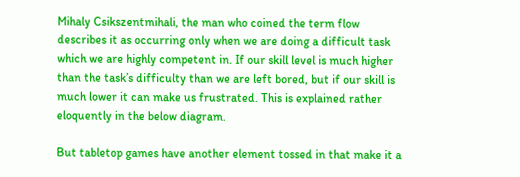Mihaly Csikszentmihali, the man who coined the term flow describes it as occurring only when we are doing a difficult task which we are highly competent in. If our skill level is much higher than the task’s difficulty than we are left bored, but if our skill is much lower it can make us frustrated. This is explained rather eloquently in the below diagram.

But tabletop games have another element tossed in that make it a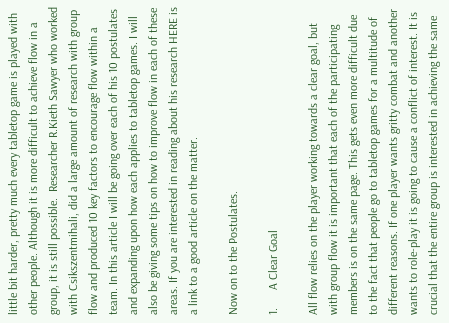little bit harder, pretty much every tabletop game is played with other people. Although it is more difficult to achieve flow in a group, it is still possible.  Researcher R.Kieth Sawyer who worked with Csikszentmihali, did a large amount of research with group flow and produced 10 key factors to encourage flow within a team. In this article I will be going over each of his 10 postulates and expanding upon how each applies to tabletop games. I will also be giving some tips on how to improve flow in each of these areas. If you are interested in reading about his research HERE is a link to a good article on the matter.

Now on to the Postulates.

1.      A Clear Goal

All flow relies on the player working towards a clear goal, but with group flow it is important that each of the participating members is on the same page. This gets even more difficult due to the fact that people go to tabletop games for a multitude of different reasons. If one player wants gritty combat and another wants to role-play it is going to cause a conflict of interest. It is crucial that the entire group is interested in achieving the same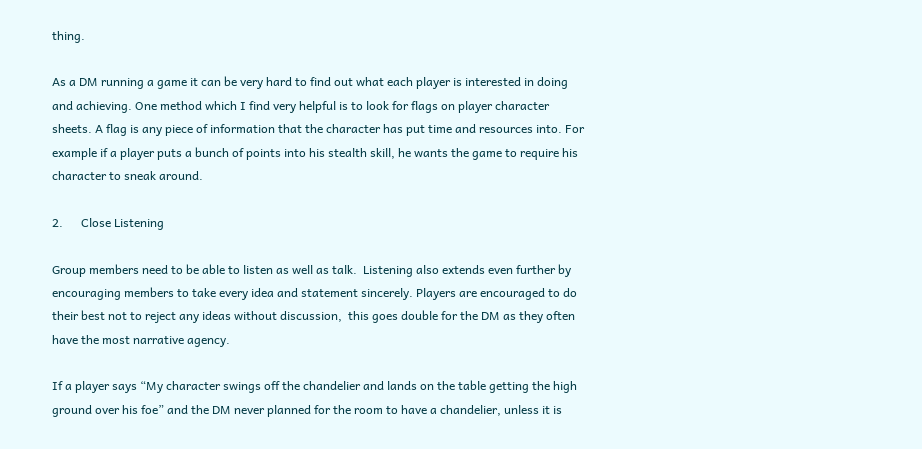thing.

As a DM running a game it can be very hard to find out what each player is interested in doing and achieving. One method which I find very helpful is to look for flags on player character sheets. A flag is any piece of information that the character has put time and resources into. For example if a player puts a bunch of points into his stealth skill, he wants the game to require his character to sneak around.

2.      Close Listening

Group members need to be able to listen as well as talk.  Listening also extends even further by encouraging members to take every idea and statement sincerely. Players are encouraged to do their best not to reject any ideas without discussion,  this goes double for the DM as they often have the most narrative agency.

If a player says “My character swings off the chandelier and lands on the table getting the high ground over his foe” and the DM never planned for the room to have a chandelier, unless it is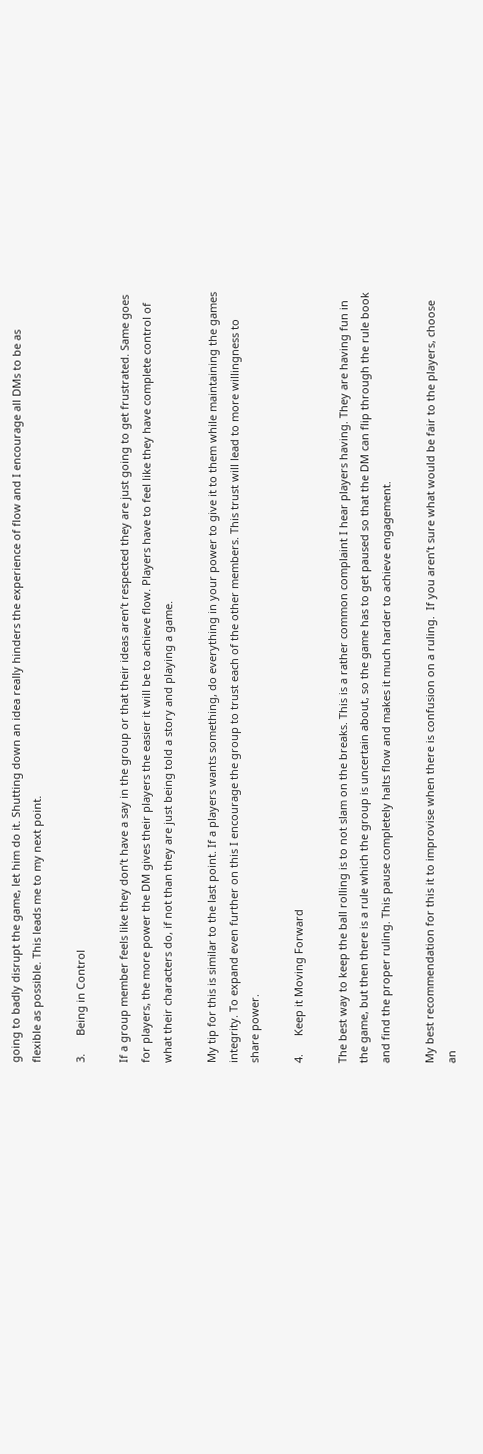going to badly disrupt the game, let him do it. Shutting down an idea really hinders the experience of flow and I encourage all DMs to be as flexible as possible. This leads me to my next point.

3.      Being in Control

If a group member feels like they don’t have a say in the group or that their ideas aren’t respected they are just going to get frustrated. Same goes for players, the more power the DM gives their players the easier it will be to achieve flow. Players have to feel like they have complete control of what their characters do, if not than they are just being told a story and playing a game.

My tip for this is similar to the last point. If a players wants something, do everything in your power to give it to them while maintaining the games integrity. To expand even further on this I encourage the group to trust each of the other members. This trust will lead to more willingness to share power.

4.      Keep it Moving Forward

The best way to keep the ball rolling is to not slam on the breaks. This is a rather common complaint I hear players having. They are having fun in the game, but then there is a rule which the group is uncertain about, so the game has to get paused so that the DM can flip through the rule book and find the proper ruling. This pause completely halts flow and makes it much harder to achieve engagement.

My best recommendation for this it to improvise when there is confusion on a ruling.  If you aren’t sure what would be fair to the players, choose an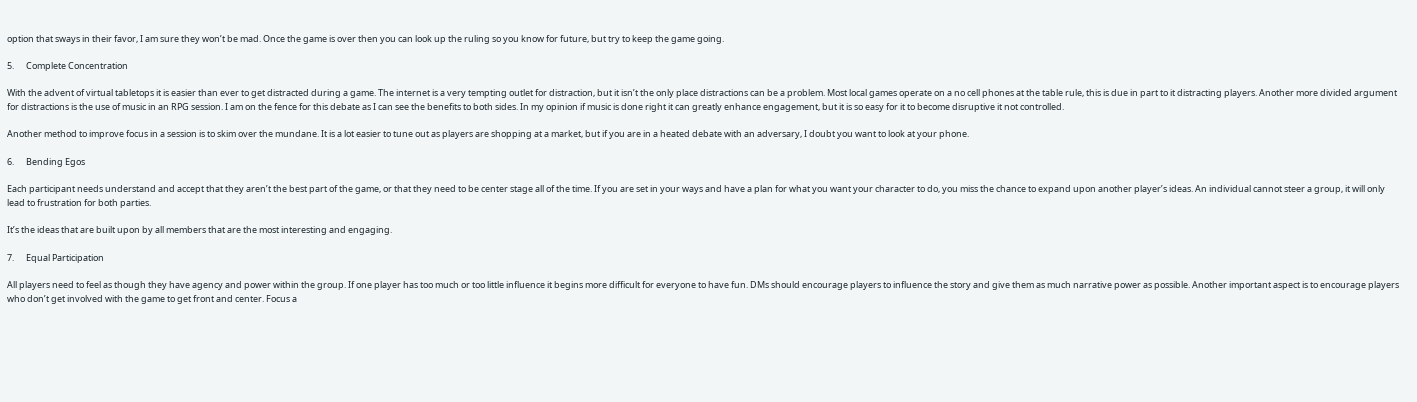option that sways in their favor, I am sure they won’t be mad. Once the game is over then you can look up the ruling so you know for future, but try to keep the game going.

5.      Complete Concentration

With the advent of virtual tabletops it is easier than ever to get distracted during a game. The internet is a very tempting outlet for distraction, but it isn’t the only place distractions can be a problem. Most local games operate on a no cell phones at the table rule, this is due in part to it distracting players. Another more divided argument for distractions is the use of music in an RPG session. I am on the fence for this debate as I can see the benefits to both sides. In my opinion if music is done right it can greatly enhance engagement, but it is so easy for it to become disruptive it not controlled.

Another method to improve focus in a session is to skim over the mundane. It is a lot easier to tune out as players are shopping at a market, but if you are in a heated debate with an adversary, I doubt you want to look at your phone.

6.      Bending Egos

Each participant needs understand and accept that they aren’t the best part of the game, or that they need to be center stage all of the time. If you are set in your ways and have a plan for what you want your character to do, you miss the chance to expand upon another player’s ideas. An individual cannot steer a group, it will only lead to frustration for both parties.

It’s the ideas that are built upon by all members that are the most interesting and engaging.

7.      Equal Participation

All players need to feel as though they have agency and power within the group. If one player has too much or too little influence it begins more difficult for everyone to have fun. DMs should encourage players to influence the story and give them as much narrative power as possible. Another important aspect is to encourage players who don’t get involved with the game to get front and center. Focus a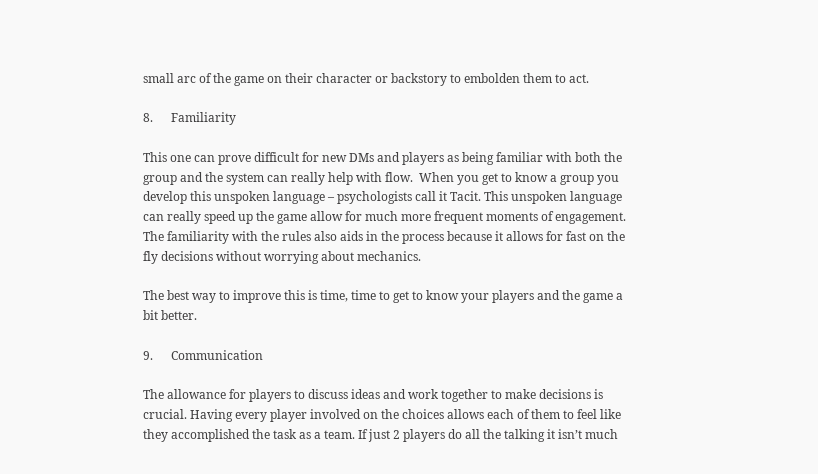small arc of the game on their character or backstory to embolden them to act.

8.      Familiarity

This one can prove difficult for new DMs and players as being familiar with both the group and the system can really help with flow.  When you get to know a group you develop this unspoken language – psychologists call it Tacit. This unspoken language can really speed up the game allow for much more frequent moments of engagement. The familiarity with the rules also aids in the process because it allows for fast on the fly decisions without worrying about mechanics.

The best way to improve this is time, time to get to know your players and the game a bit better.

9.      Communication

The allowance for players to discuss ideas and work together to make decisions is crucial. Having every player involved on the choices allows each of them to feel like they accomplished the task as a team. If just 2 players do all the talking it isn’t much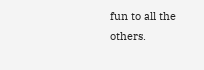fun to all the others.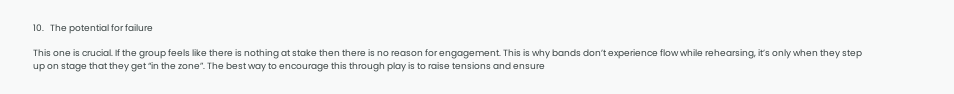10.   The potential for failure

This one is crucial. If the group feels like there is nothing at stake then there is no reason for engagement. This is why bands don’t experience flow while rehearsing, it’s only when they step up on stage that they get “in the zone”. The best way to encourage this through play is to raise tensions and ensure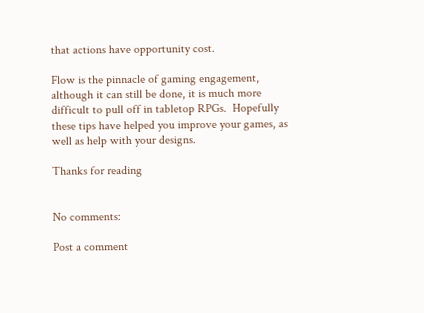that actions have opportunity cost.

Flow is the pinnacle of gaming engagement, although it can still be done, it is much more difficult to pull off in tabletop RPGs.  Hopefully these tips have helped you improve your games, as well as help with your designs.

Thanks for reading


No comments:

Post a comment